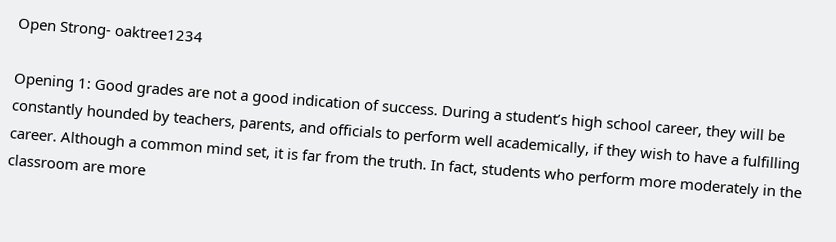Open Strong- oaktree1234

Opening 1: Good grades are not a good indication of success. During a student’s high school career, they will be constantly hounded by teachers, parents, and officials to perform well academically, if they wish to have a fulfilling career. Although a common mind set, it is far from the truth. In fact, students who perform more moderately in the classroom are more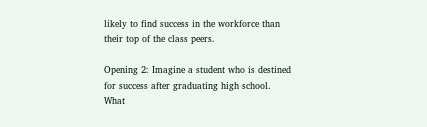likely to find success in the workforce than their top of the class peers.

Opening 2: Imagine a student who is destined for success after graduating high school. What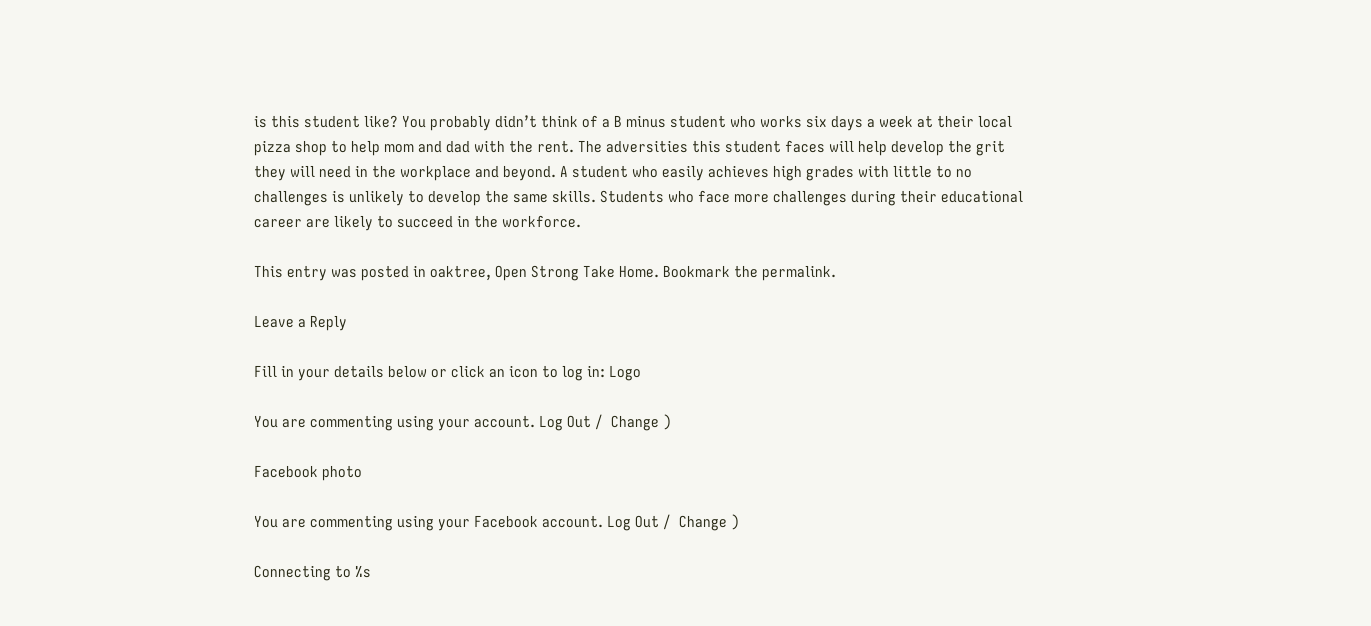is this student like? You probably didn’t think of a B minus student who works six days a week at their local pizza shop to help mom and dad with the rent. The adversities this student faces will help develop the grit they will need in the workplace and beyond. A student who easily achieves high grades with little to no challenges is unlikely to develop the same skills. Students who face more challenges during their educational career are likely to succeed in the workforce.

This entry was posted in oaktree, Open Strong Take Home. Bookmark the permalink.

Leave a Reply

Fill in your details below or click an icon to log in: Logo

You are commenting using your account. Log Out /  Change )

Facebook photo

You are commenting using your Facebook account. Log Out /  Change )

Connecting to %s